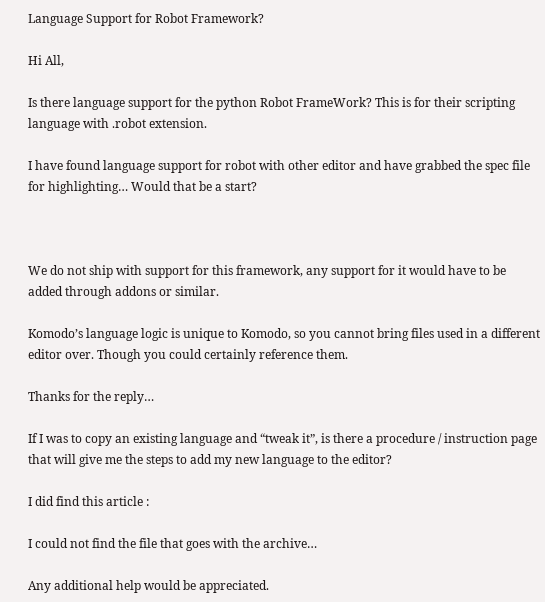Language Support for Robot Framework?

Hi All,

Is there language support for the python Robot FrameWork? This is for their scripting language with .robot extension.

I have found language support for robot with other editor and have grabbed the spec file for highlighting… Would that be a start?



We do not ship with support for this framework, any support for it would have to be added through addons or similar.

Komodo’s language logic is unique to Komodo, so you cannot bring files used in a different editor over. Though you could certainly reference them.

Thanks for the reply…

If I was to copy an existing language and “tweak it”, is there a procedure / instruction page that will give me the steps to add my new language to the editor?

I did find this article :

I could not find the file that goes with the archive…

Any additional help would be appreciated.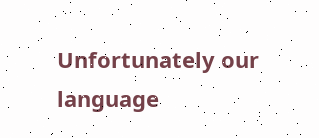Unfortunately our language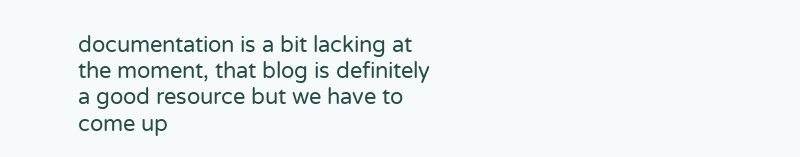documentation is a bit lacking at the moment, that blog is definitely a good resource but we have to come up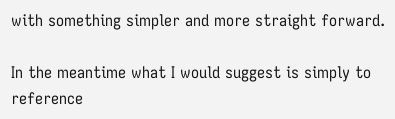with something simpler and more straight forward.

In the meantime what I would suggest is simply to reference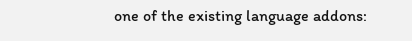one of the existing language addons: